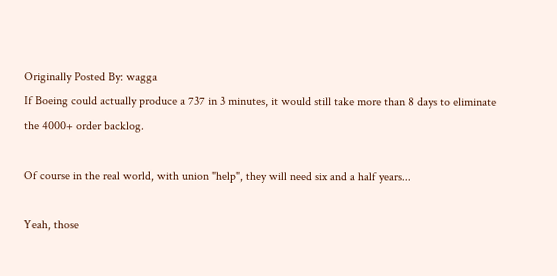Originally Posted By: wagga
If Boeing could actually produce a 737 in 3 minutes, it would still take more than 8 days to eliminate the 4000+ order backlog.

Of course in the real world, with union "help", they will need six and a half years...

Yeah, those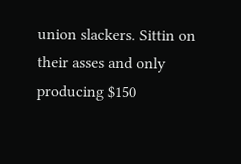union slackers. Sittin on their asses and only producing $150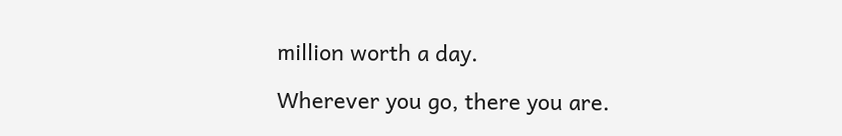million worth a day.

Wherever you go, there you are.